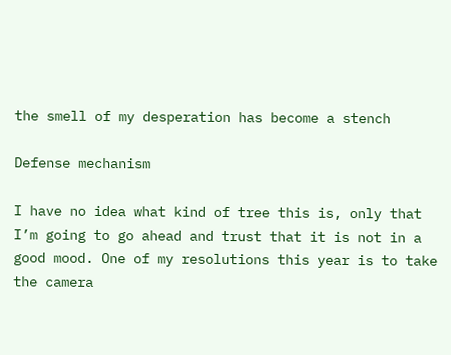the smell of my desperation has become a stench

Defense mechanism

I have no idea what kind of tree this is, only that I’m going to go ahead and trust that it is not in a good mood. One of my resolutions this year is to take the camera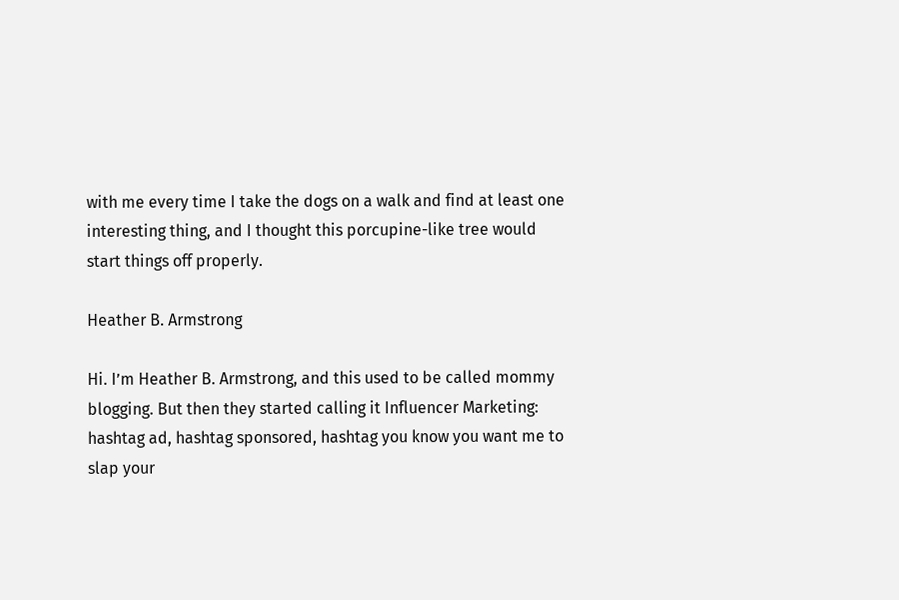with me every time I take the dogs on a walk and find at least one interesting thing, and I thought this porcupine-like tree would start things off properly.

Heather B. Armstrong

Hi. I’m Heather B. Armstrong, and this used to be called mommy blogging. But then they started calling it Influencer Marketing: hashtag ad, hashtag sponsored, hashtag you know you want me to slap your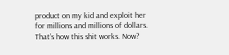product on my kid and exploit her for millions and millions of dollars. That’s how this shit works. Now?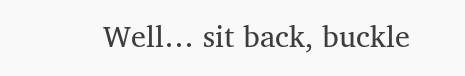Well… sit back, buckle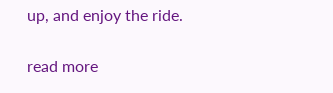up, and enjoy the ride.

read more